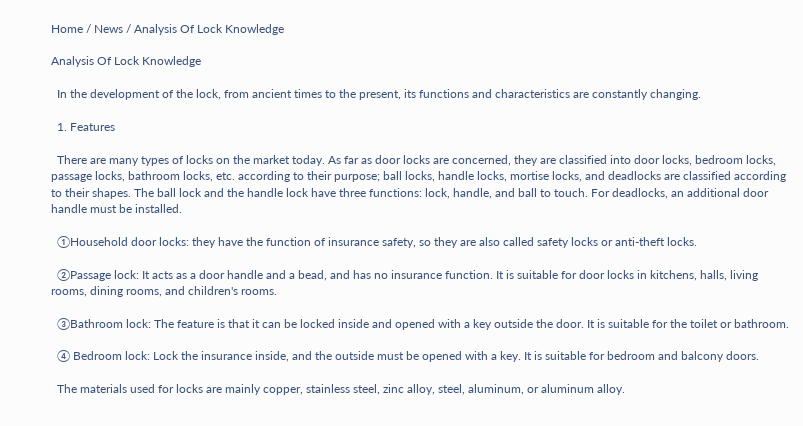Home / News / Analysis Of Lock Knowledge

Analysis Of Lock Knowledge

  In the development of the lock, from ancient times to the present, its functions and characteristics are constantly changing.

  1. Features

  There are many types of locks on the market today. As far as door locks are concerned, they are classified into door locks, bedroom locks, passage locks, bathroom locks, etc. according to their purpose; ball locks, handle locks, mortise locks, and deadlocks are classified according to their shapes. The ball lock and the handle lock have three functions: lock, handle, and ball to touch. For deadlocks, an additional door handle must be installed.

  ①Household door locks: they have the function of insurance safety, so they are also called safety locks or anti-theft locks.

  ②Passage lock: It acts as a door handle and a bead, and has no insurance function. It is suitable for door locks in kitchens, halls, living rooms, dining rooms, and children's rooms.

  ③Bathroom lock: The feature is that it can be locked inside and opened with a key outside the door. It is suitable for the toilet or bathroom.

  ④ Bedroom lock: Lock the insurance inside, and the outside must be opened with a key. It is suitable for bedroom and balcony doors.

  The materials used for locks are mainly copper, stainless steel, zinc alloy, steel, aluminum, or aluminum alloy.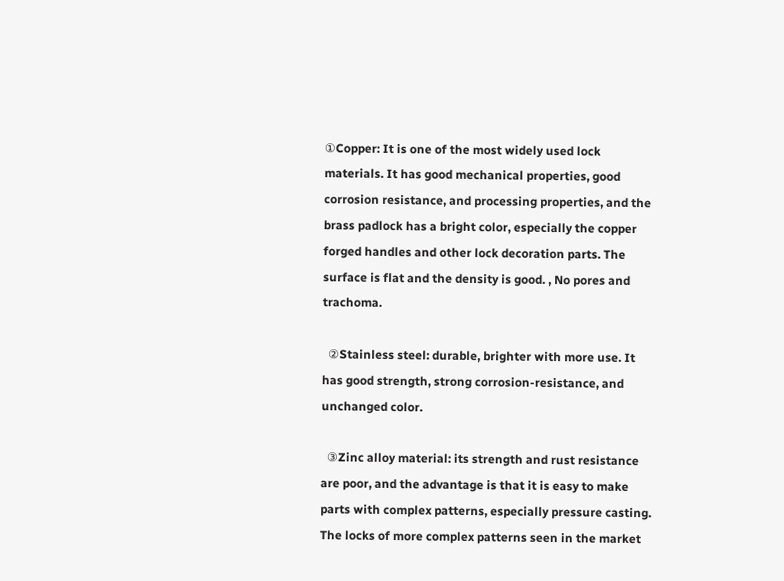①Copper: It is one of the most widely used lock materials. It has good mechanical properties, good corrosion resistance, and processing properties, and the brass padlock has a bright color, especially the copper forged handles and other lock decoration parts. The surface is flat and the density is good. , No pores and trachoma.

  ②Stainless steel: durable, brighter with more use. It has good strength, strong corrosion-resistance, and unchanged color.

  ③Zinc alloy material: its strength and rust resistance are poor, and the advantage is that it is easy to make parts with complex patterns, especially pressure casting. The locks of more complex patterns seen in the market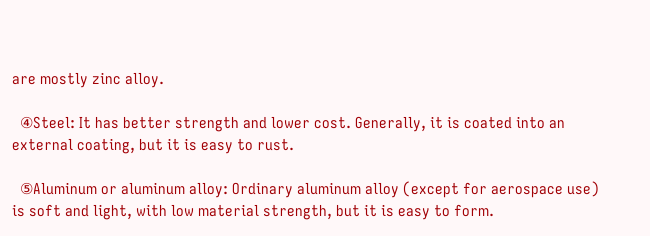are mostly zinc alloy.

  ④Steel: It has better strength and lower cost. Generally, it is coated into an external coating, but it is easy to rust.

  ⑤Aluminum or aluminum alloy: Ordinary aluminum alloy (except for aerospace use) is soft and light, with low material strength, but it is easy to form.